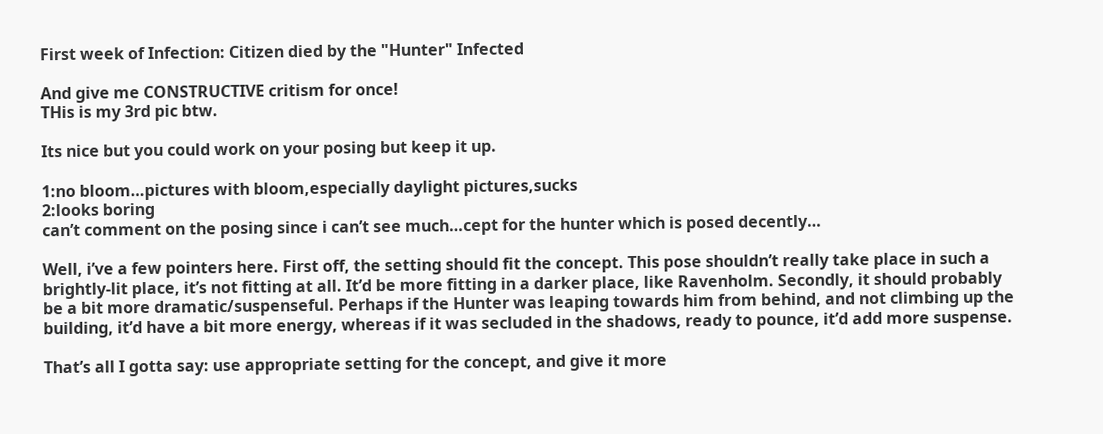First week of Infection: Citizen died by the "Hunter" Infected

And give me CONSTRUCTIVE critism for once!
THis is my 3rd pic btw.

Its nice but you could work on your posing but keep it up.

1:no bloom…pictures with bloom,especially daylight pictures,sucks
2:looks boring
can’t comment on the posing since i can’t see much…cept for the hunter which is posed decently…

Well, i’ve a few pointers here. First off, the setting should fit the concept. This pose shouldn’t really take place in such a brightly-lit place, it’s not fitting at all. It’d be more fitting in a darker place, like Ravenholm. Secondly, it should probably be a bit more dramatic/suspenseful. Perhaps if the Hunter was leaping towards him from behind, and not climbing up the building, it’d have a bit more energy, whereas if it was secluded in the shadows, ready to pounce, it’d add more suspense.

That’s all I gotta say: use appropriate setting for the concept, and give it more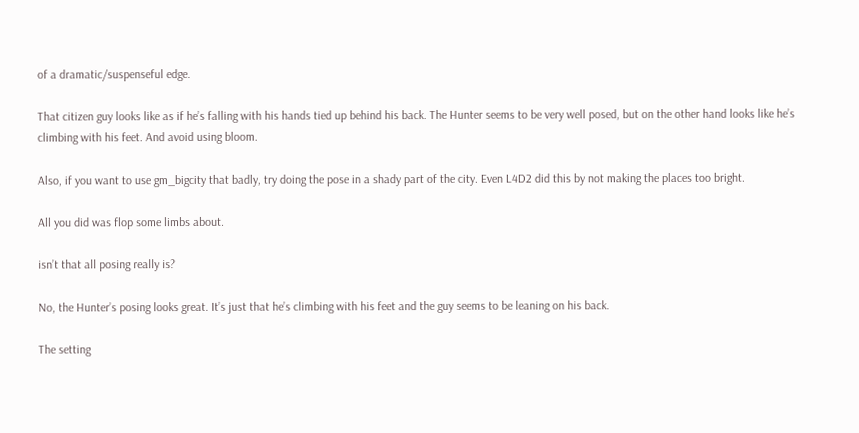of a dramatic/suspenseful edge.

That citizen guy looks like as if he’s falling with his hands tied up behind his back. The Hunter seems to be very well posed, but on the other hand looks like he’s climbing with his feet. And avoid using bloom.

Also, if you want to use gm_bigcity that badly, try doing the pose in a shady part of the city. Even L4D2 did this by not making the places too bright.

All you did was flop some limbs about.

isn’t that all posing really is?

No, the Hunter’s posing looks great. It’s just that he’s climbing with his feet and the guy seems to be leaning on his back.

The setting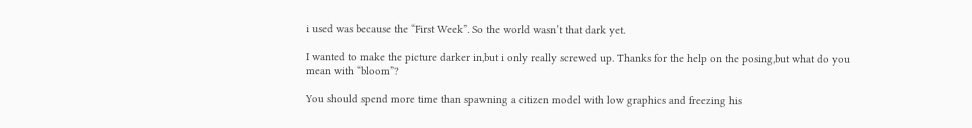i used was because the “First Week”. So the world wasn’t that dark yet.

I wanted to make the picture darker in,but i only really screwed up. Thanks for the help on the posing,but what do you mean with “bloom”?

You should spend more time than spawning a citizen model with low graphics and freezing his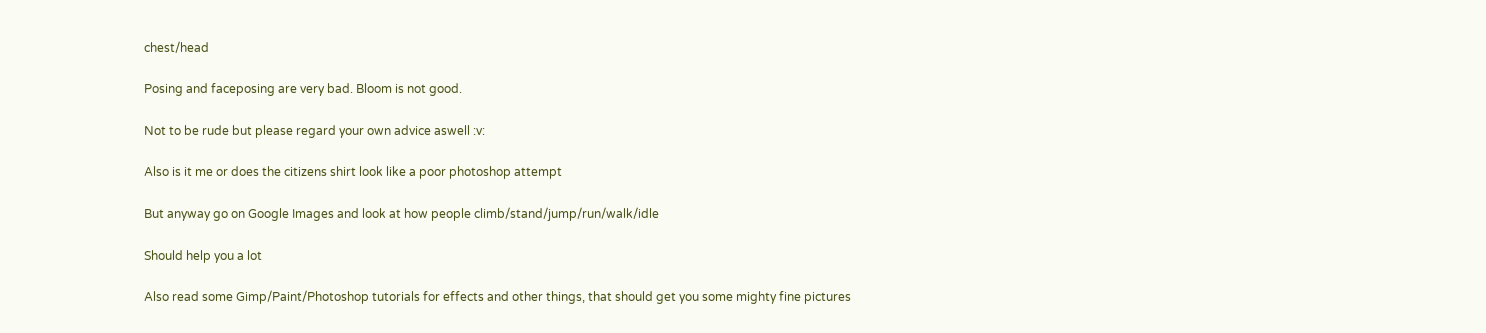chest/head

Posing and faceposing are very bad. Bloom is not good.

Not to be rude but please regard your own advice aswell :v:

Also is it me or does the citizens shirt look like a poor photoshop attempt

But anyway go on Google Images and look at how people climb/stand/jump/run/walk/idle

Should help you a lot

Also read some Gimp/Paint/Photoshop tutorials for effects and other things, that should get you some mighty fine pictures